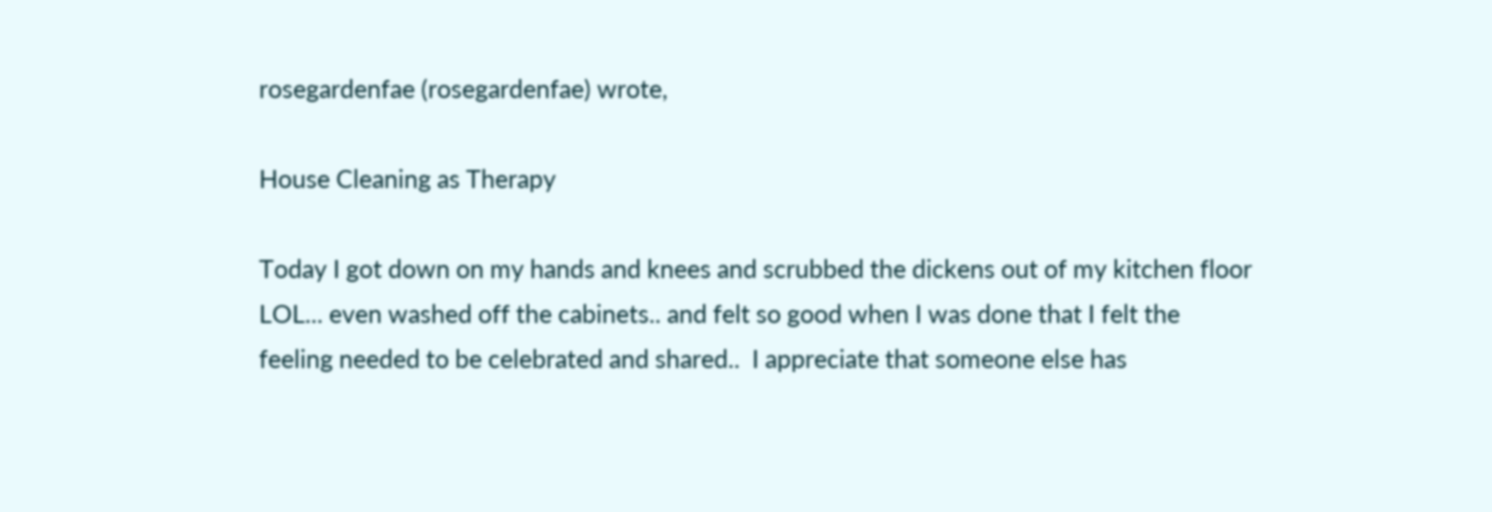rosegardenfae (rosegardenfae) wrote,

House Cleaning as Therapy

Today I got down on my hands and knees and scrubbed the dickens out of my kitchen floor LOL... even washed off the cabinets.. and felt so good when I was done that I felt the feeling needed to be celebrated and shared..  I appreciate that someone else has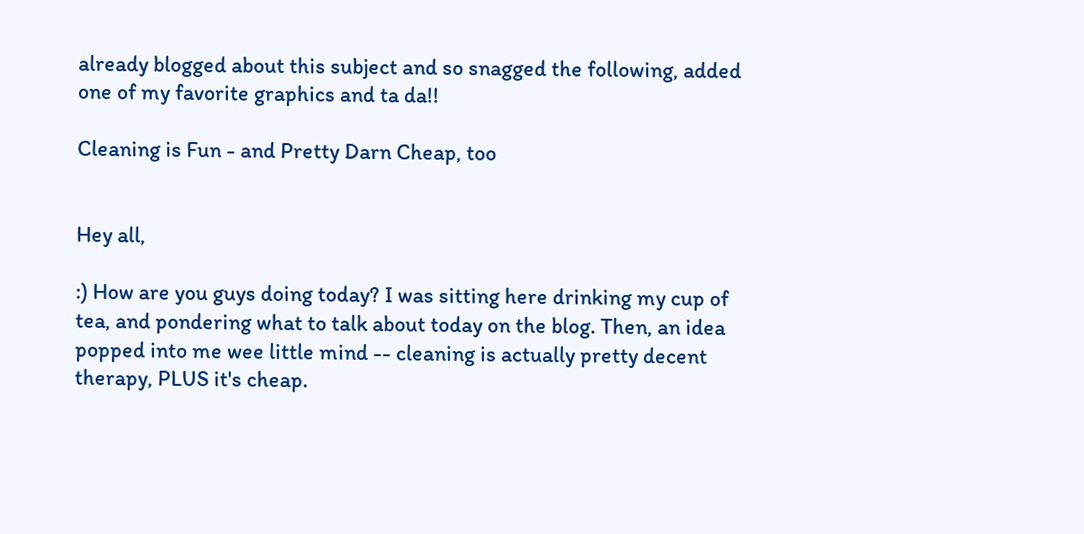already blogged about this subject and so snagged the following, added one of my favorite graphics and ta da!!

Cleaning is Fun - and Pretty Darn Cheap, too


Hey all,

:) How are you guys doing today? I was sitting here drinking my cup of tea, and pondering what to talk about today on the blog. Then, an idea popped into me wee little mind -- cleaning is actually pretty decent therapy, PLUS it's cheap.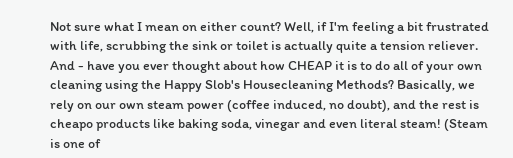Not sure what I mean on either count? Well, if I'm feeling a bit frustrated with life, scrubbing the sink or toilet is actually quite a tension reliever. And - have you ever thought about how CHEAP it is to do all of your own cleaning using the Happy Slob's Housecleaning Methods? Basically, we rely on our own steam power (coffee induced, no doubt), and the rest is cheapo products like baking soda, vinegar and even literal steam! (Steam is one of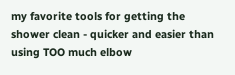my favorite tools for getting the shower clean - quicker and easier than using TOO much elbow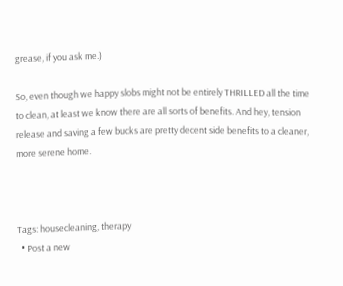grease, if you ask me.)

So, even though we happy slobs might not be entirely THRILLED all the time to clean, at least we know there are all sorts of benefits. And hey, tension release and saving a few bucks are pretty decent side benefits to a cleaner, more serene home.



Tags: housecleaning, therapy
  • Post a new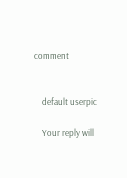comment


    default userpic

    Your reply will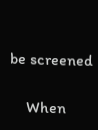be screened

    When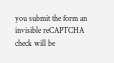you submit the form an invisible reCAPTCHA check will be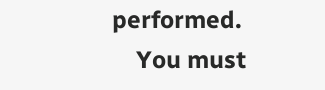performed.
    You must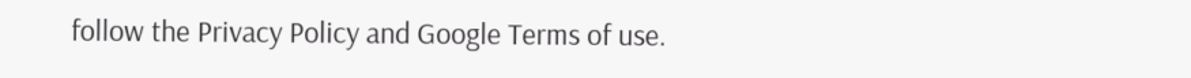follow the Privacy Policy and Google Terms of use.